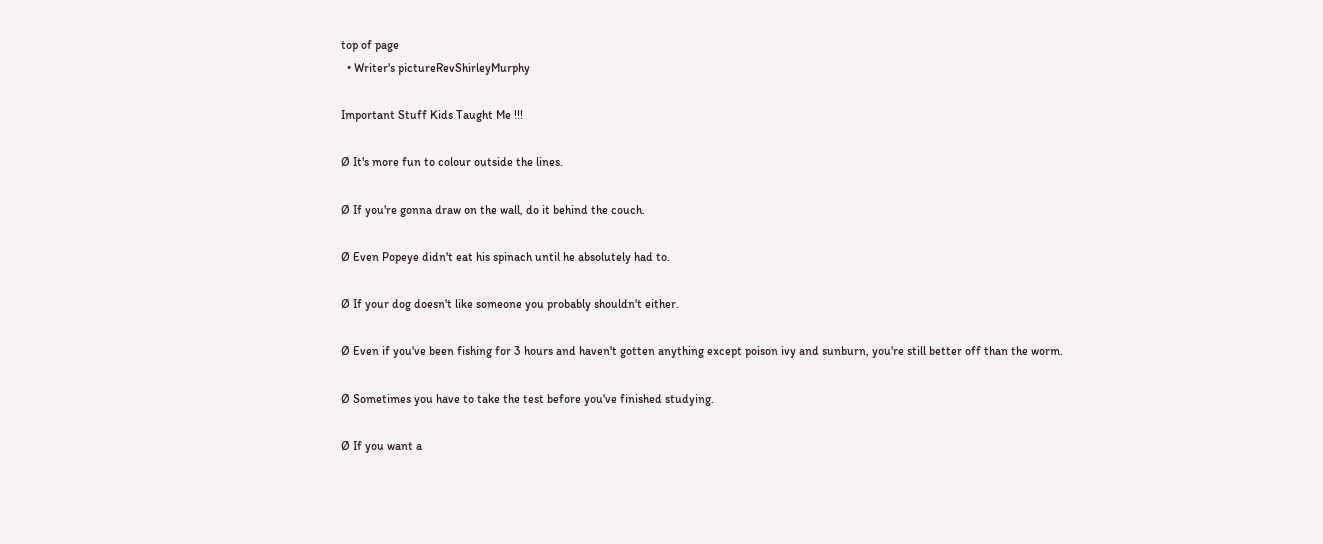top of page
  • Writer's pictureRevShirleyMurphy

Important Stuff Kids Taught Me !!!

Ø It's more fun to colour outside the lines.

Ø If you're gonna draw on the wall, do it behind the couch.

Ø Even Popeye didn't eat his spinach until he absolutely had to.

Ø If your dog doesn't like someone you probably shouldn't either.

Ø Even if you've been fishing for 3 hours and haven't gotten anything except poison ivy and sunburn, you're still better off than the worm.

Ø Sometimes you have to take the test before you've finished studying.

Ø If you want a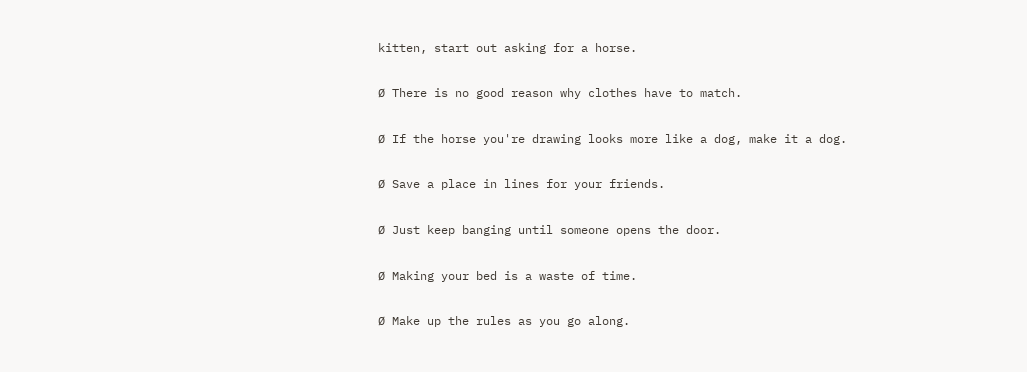kitten, start out asking for a horse.

Ø There is no good reason why clothes have to match.

Ø If the horse you're drawing looks more like a dog, make it a dog.

Ø Save a place in lines for your friends.

Ø Just keep banging until someone opens the door.

Ø Making your bed is a waste of time.

Ø Make up the rules as you go along.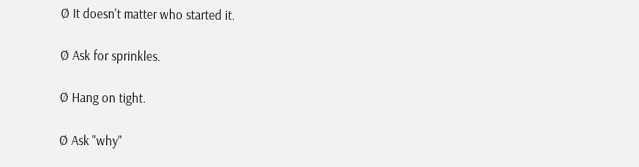Ø It doesn't matter who started it.

Ø Ask for sprinkles.

Ø Hang on tight.

Ø Ask "why"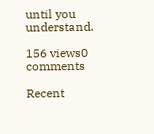until you understand.

156 views0 comments

Recent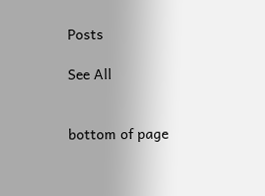Posts

See All


bottom of page